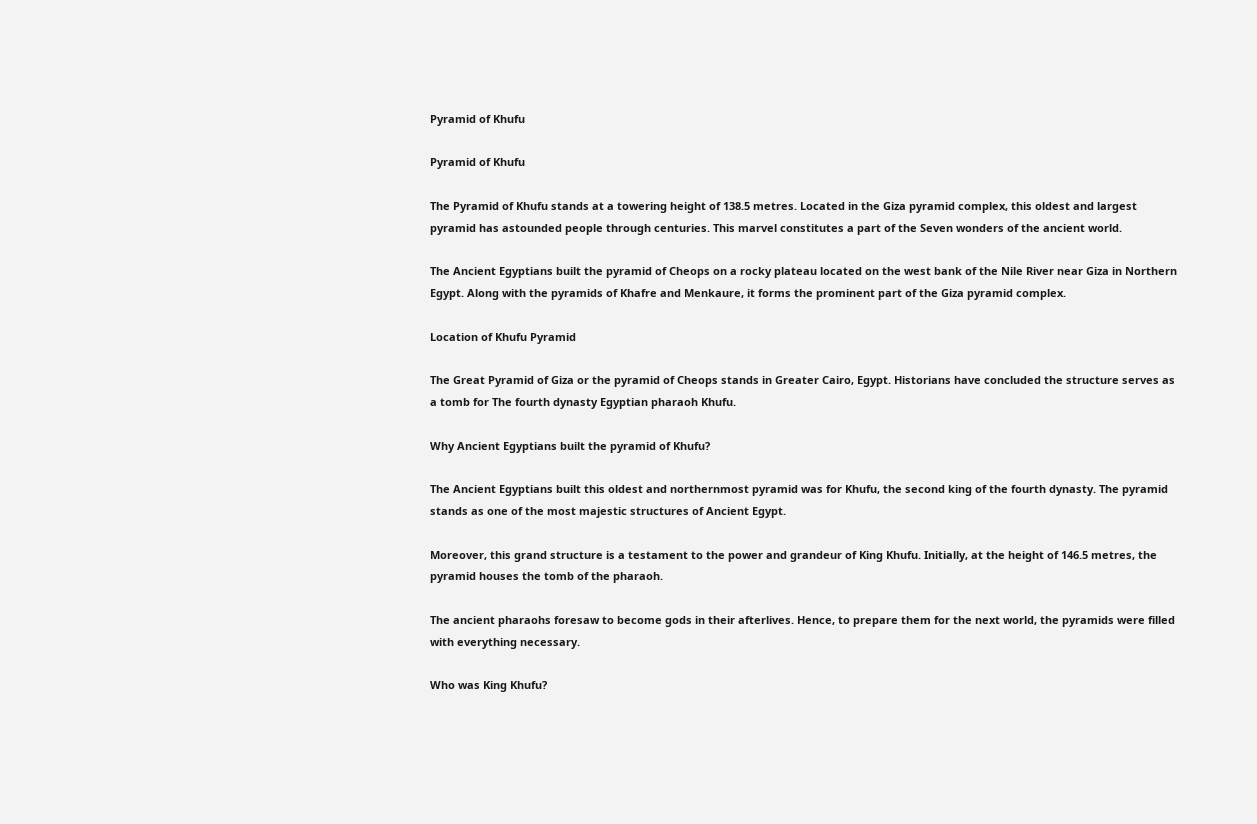Pyramid of Khufu

Pyramid of Khufu

The Pyramid of Khufu stands at a towering height of 138.5 metres. Located in the Giza pyramid complex, this oldest and largest pyramid has astounded people through centuries. This marvel constitutes a part of the Seven wonders of the ancient world.

The Ancient Egyptians built the pyramid of Cheops on a rocky plateau located on the west bank of the Nile River near Giza in Northern Egypt. Along with the pyramids of Khafre and Menkaure, it forms the prominent part of the Giza pyramid complex.

Location of Khufu Pyramid

The Great Pyramid of Giza or the pyramid of Cheops stands in Greater Cairo, Egypt. Historians have concluded the structure serves as a tomb for The fourth dynasty Egyptian pharaoh Khufu.

Why Ancient Egyptians built the pyramid of Khufu?

The Ancient Egyptians built this oldest and northernmost pyramid was for Khufu, the second king of the fourth dynasty. The pyramid stands as one of the most majestic structures of Ancient Egypt.

Moreover, this grand structure is a testament to the power and grandeur of King Khufu. Initially, at the height of 146.5 metres, the pyramid houses the tomb of the pharaoh.

The ancient pharaohs foresaw to become gods in their afterlives. Hence, to prepare them for the next world, the pyramids were filled with everything necessary.

Who was King Khufu?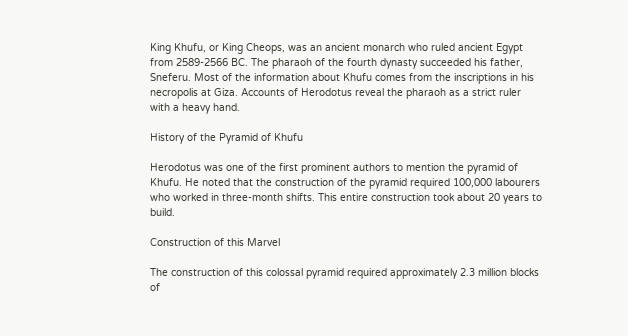King Khufu, or King Cheops, was an ancient monarch who ruled ancient Egypt from 2589-2566 BC. The pharaoh of the fourth dynasty succeeded his father, Sneferu. Most of the information about Khufu comes from the inscriptions in his necropolis at Giza. Accounts of Herodotus reveal the pharaoh as a strict ruler with a heavy hand.

History of the Pyramid of Khufu

Herodotus was one of the first prominent authors to mention the pyramid of Khufu. He noted that the construction of the pyramid required 100,000 labourers who worked in three-month shifts. This entire construction took about 20 years to build.

Construction of this Marvel

The construction of this colossal pyramid required approximately 2.3 million blocks of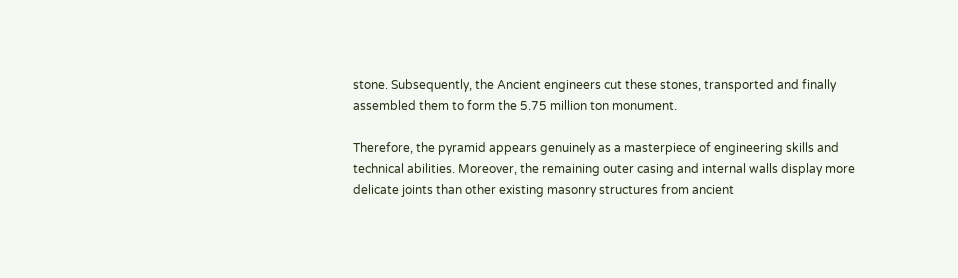stone. Subsequently, the Ancient engineers cut these stones, transported and finally assembled them to form the 5.75 million ton monument.

Therefore, the pyramid appears genuinely as a masterpiece of engineering skills and technical abilities. Moreover, the remaining outer casing and internal walls display more delicate joints than other existing masonry structures from ancient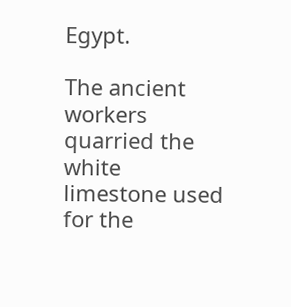Egypt.

The ancient workers quarried the white limestone used for the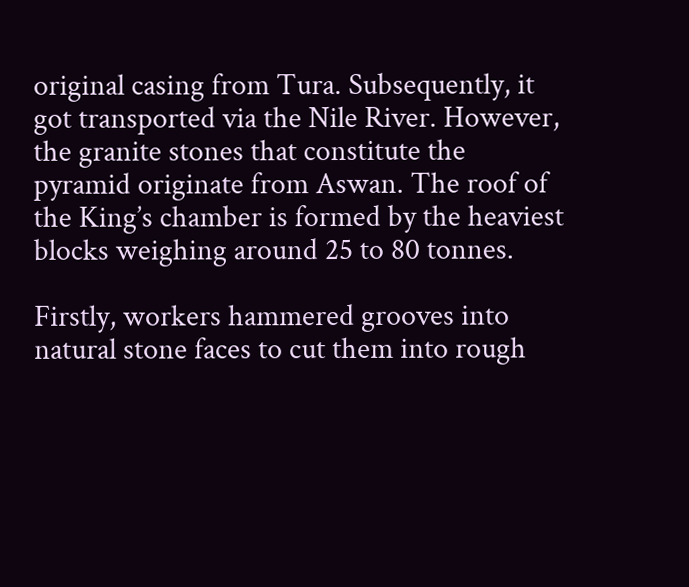original casing from Tura. Subsequently, it got transported via the Nile River. However, the granite stones that constitute the pyramid originate from Aswan. The roof of the King’s chamber is formed by the heaviest blocks weighing around 25 to 80 tonnes.

Firstly, workers hammered grooves into natural stone faces to cut them into rough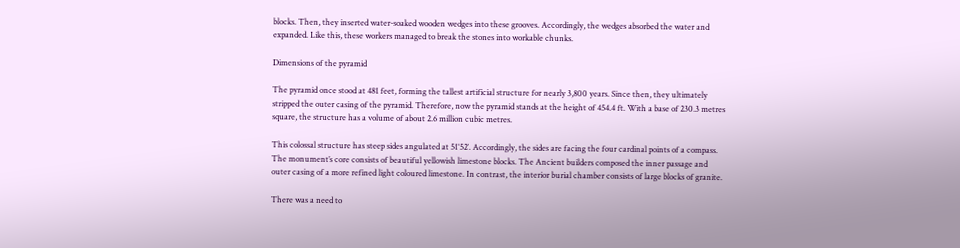blocks. Then, they inserted water-soaked wooden wedges into these grooves. Accordingly, the wedges absorbed the water and expanded. Like this, these workers managed to break the stones into workable chunks.

Dimensions of the pyramid

The pyramid once stood at 481 feet, forming the tallest artificial structure for nearly 3,800 years. Since then, they ultimately stripped the outer casing of the pyramid. Therefore, now the pyramid stands at the height of 454.4 ft. With a base of 230.3 metres square, the structure has a volume of about 2.6 million cubic metres.

This colossal structure has steep sides angulated at 51°52′. Accordingly, the sides are facing the four cardinal points of a compass. The monument’s core consists of beautiful yellowish limestone blocks. The Ancient builders composed the inner passage and outer casing of a more refined light coloured limestone. In contrast, the interior burial chamber consists of large blocks of granite.

There was a need to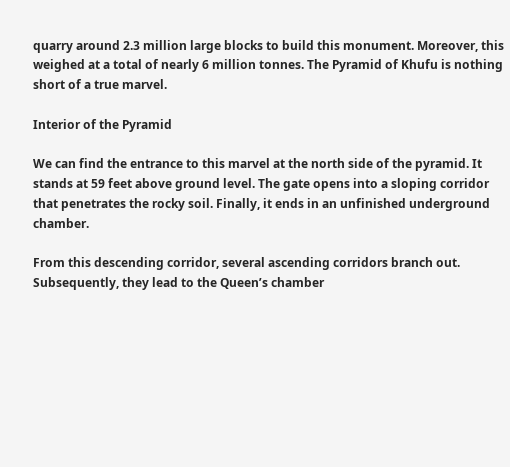quarry around 2.3 million large blocks to build this monument. Moreover, this weighed at a total of nearly 6 million tonnes. The Pyramid of Khufu is nothing short of a true marvel.

Interior of the Pyramid

We can find the entrance to this marvel at the north side of the pyramid. It stands at 59 feet above ground level. The gate opens into a sloping corridor that penetrates the rocky soil. Finally, it ends in an unfinished underground chamber.

From this descending corridor, several ascending corridors branch out. Subsequently, they lead to the Queen’s chamber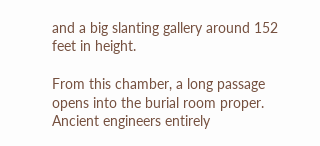and a big slanting gallery around 152 feet in height.

From this chamber, a long passage opens into the burial room proper. Ancient engineers entirely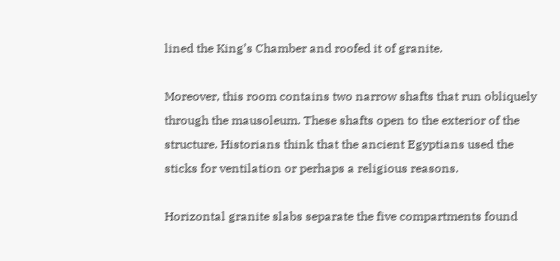lined the King’s Chamber and roofed it of granite.

Moreover, this room contains two narrow shafts that run obliquely through the mausoleum. These shafts open to the exterior of the structure. Historians think that the ancient Egyptians used the sticks for ventilation or perhaps a religious reasons.

Horizontal granite slabs separate the five compartments found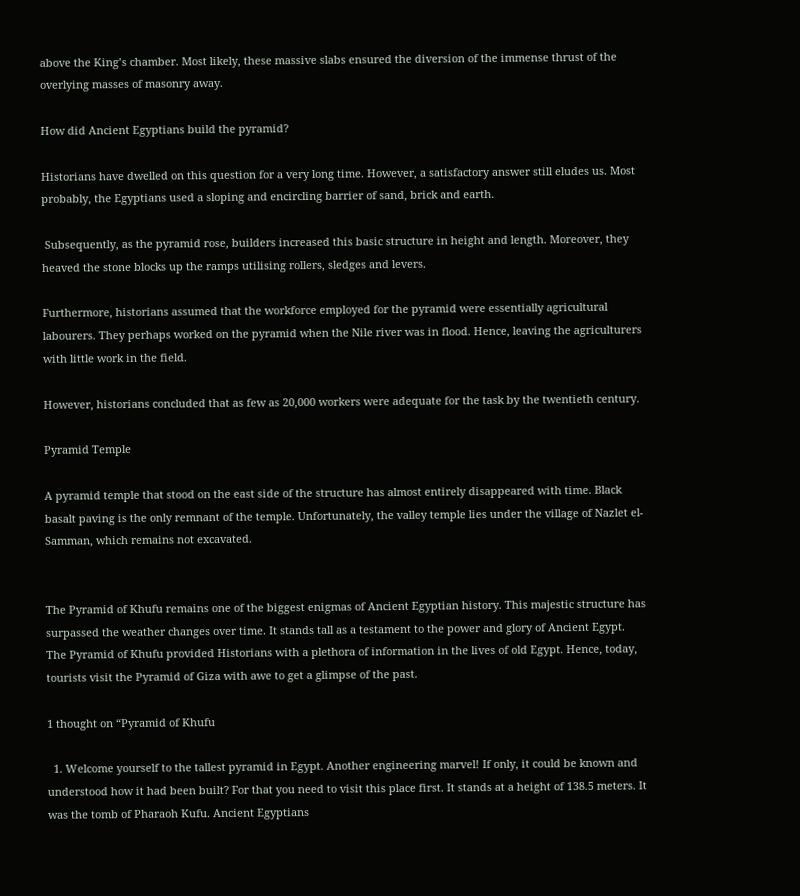above the King’s chamber. Most likely, these massive slabs ensured the diversion of the immense thrust of the overlying masses of masonry away.

How did Ancient Egyptians build the pyramid?

Historians have dwelled on this question for a very long time. However, a satisfactory answer still eludes us. Most probably, the Egyptians used a sloping and encircling barrier of sand, brick and earth.

 Subsequently, as the pyramid rose, builders increased this basic structure in height and length. Moreover, they heaved the stone blocks up the ramps utilising rollers, sledges and levers.

Furthermore, historians assumed that the workforce employed for the pyramid were essentially agricultural labourers. They perhaps worked on the pyramid when the Nile river was in flood. Hence, leaving the agriculturers with little work in the field.

However, historians concluded that as few as 20,000 workers were adequate for the task by the twentieth century.

Pyramid Temple

A pyramid temple that stood on the east side of the structure has almost entirely disappeared with time. Black basalt paving is the only remnant of the temple. Unfortunately, the valley temple lies under the village of Nazlet el-Samman, which remains not excavated.


The Pyramid of Khufu remains one of the biggest enigmas of Ancient Egyptian history. This majestic structure has surpassed the weather changes over time. It stands tall as a testament to the power and glory of Ancient Egypt. The Pyramid of Khufu provided Historians with a plethora of information in the lives of old Egypt. Hence, today, tourists visit the Pyramid of Giza with awe to get a glimpse of the past.

1 thought on “Pyramid of Khufu

  1. Welcome yourself to the tallest pyramid in Egypt. Another engineering marvel! If only, it could be known and understood how it had been built? For that you need to visit this place first. It stands at a height of 138.5 meters. It was the tomb of Pharaoh Kufu. Ancient Egyptians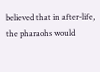believed that in after-life, the pharaohs would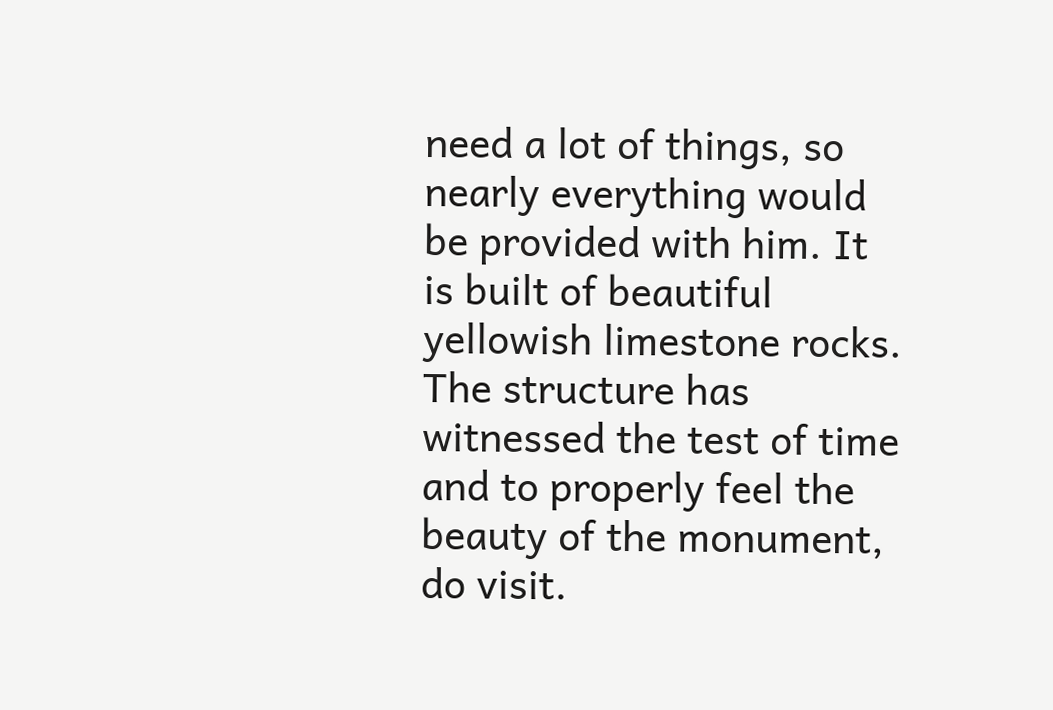need a lot of things, so nearly everything would be provided with him. It is built of beautiful yellowish limestone rocks. The structure has witnessed the test of time and to properly feel the beauty of the monument, do visit.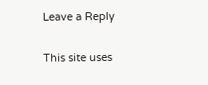Leave a Reply

This site uses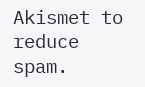Akismet to reduce spam.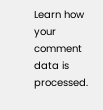Learn how your comment data is processed.